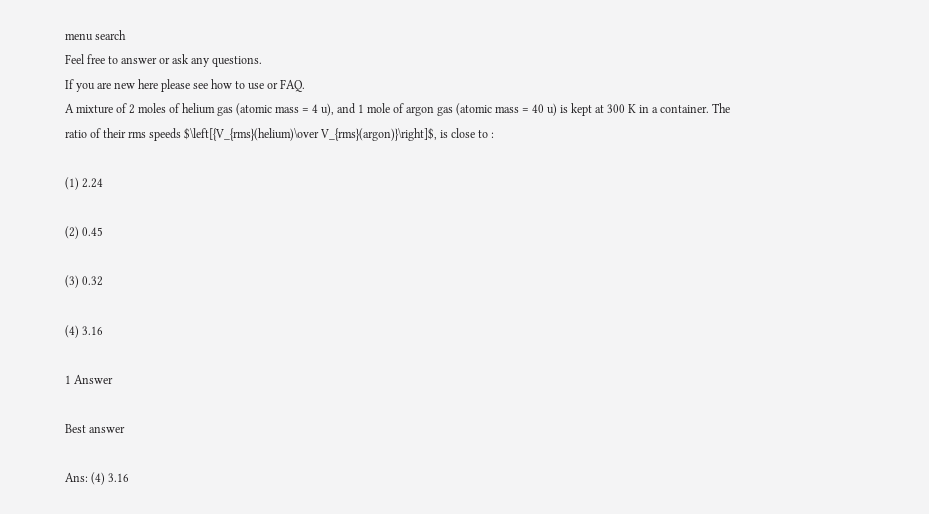menu search
Feel free to answer or ask any questions.
If you are new here please see how to use or FAQ.
A mixture of 2 moles of helium gas (atomic mass = 4 u), and 1 mole of argon gas (atomic mass = 40 u) is kept at 300 K in a container. The ratio of their rms speeds $\left[{V_{rms}(helium)\over V_{rms}(argon)}\right]$, is close to :

(1) 2.24

(2) 0.45

(3) 0.32

(4) 3.16

1 Answer

Best answer

Ans: (4) 3.16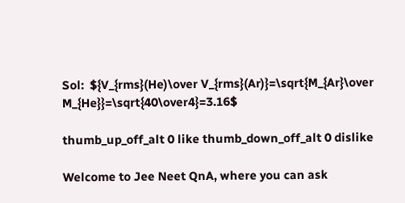Sol:  ${V_{rms}(He)\over V_{rms}(Ar)}=\sqrt{M_{Ar}\over M_{He}}=\sqrt{40\over4}=3.16$

thumb_up_off_alt 0 like thumb_down_off_alt 0 dislike

Welcome to Jee Neet QnA, where you can ask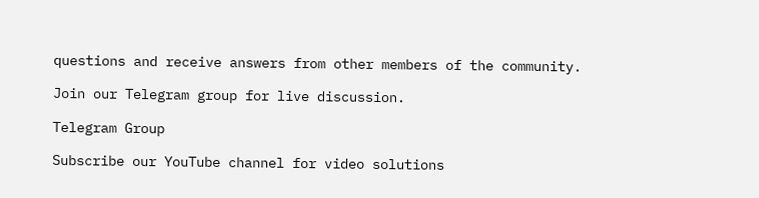questions and receive answers from other members of the community.

Join our Telegram group for live discussion.

Telegram Group

Subscribe our YouTube channel for video solutions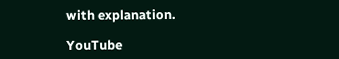with explanation.

YouTube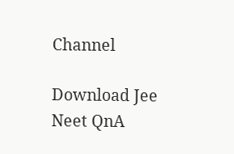Channel

Download Jee Neet QnA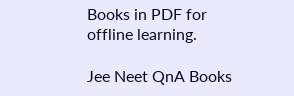Books in PDF for offline learning.

Jee Neet QnA Books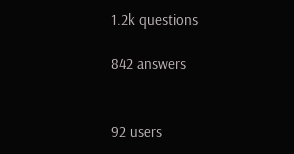1.2k questions

842 answers


92 users